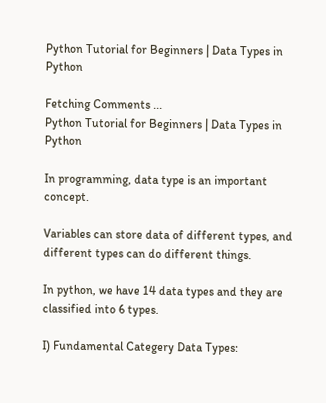Python Tutorial for Beginners | Data Types in Python

Fetching Comments ...
Python Tutorial for Beginners | Data Types in Python

In programming, data type is an important concept.

Variables can store data of different types, and different types can do different things.

In python, we have 14 data types and they are classified into 6 types.

I) Fundamental Categery Data Types: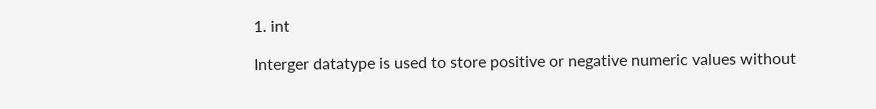1. int

Interger datatype is used to store positive or negative numeric values without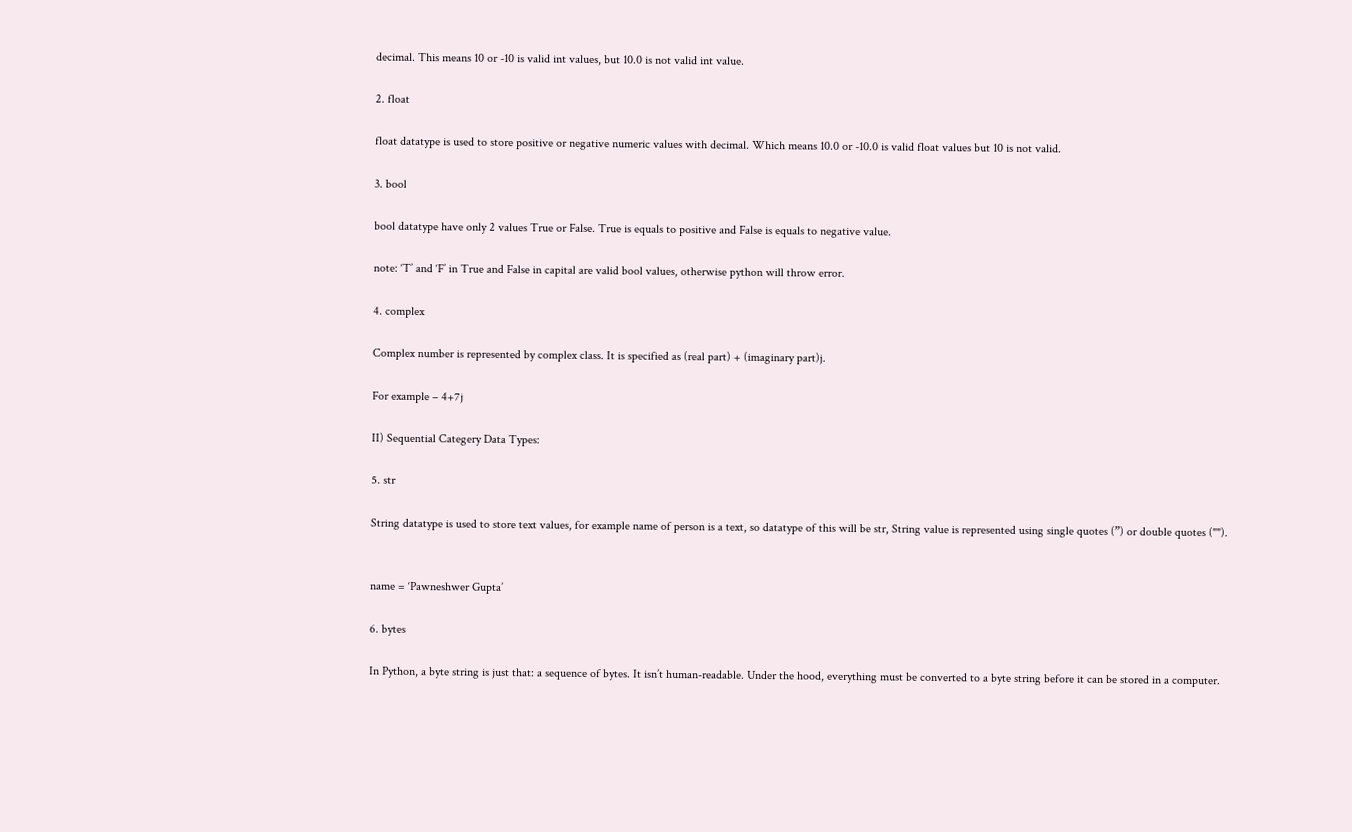decimal. This means 10 or -10 is valid int values, but 10.0 is not valid int value.

2. float

float datatype is used to store positive or negative numeric values with decimal. Which means 10.0 or -10.0 is valid float values but 10 is not valid.

3. bool

bool datatype have only 2 values True or False. True is equals to positive and False is equals to negative value.

note: ‘T’ and ‘F’ in True and False in capital are valid bool values, otherwise python will throw error.

4. complex

Complex number is represented by complex class. It is specified as (real part) + (imaginary part)j.

For example – 4+7j

II) Sequential Categery Data Types:

5. str

String datatype is used to store text values, for example name of person is a text, so datatype of this will be str, String value is represented using single quotes (”) or double quotes ("").


name = ‘Pawneshwer Gupta’

6. bytes

In Python, a byte string is just that: a sequence of bytes. It isn’t human-readable. Under the hood, everything must be converted to a byte string before it can be stored in a computer.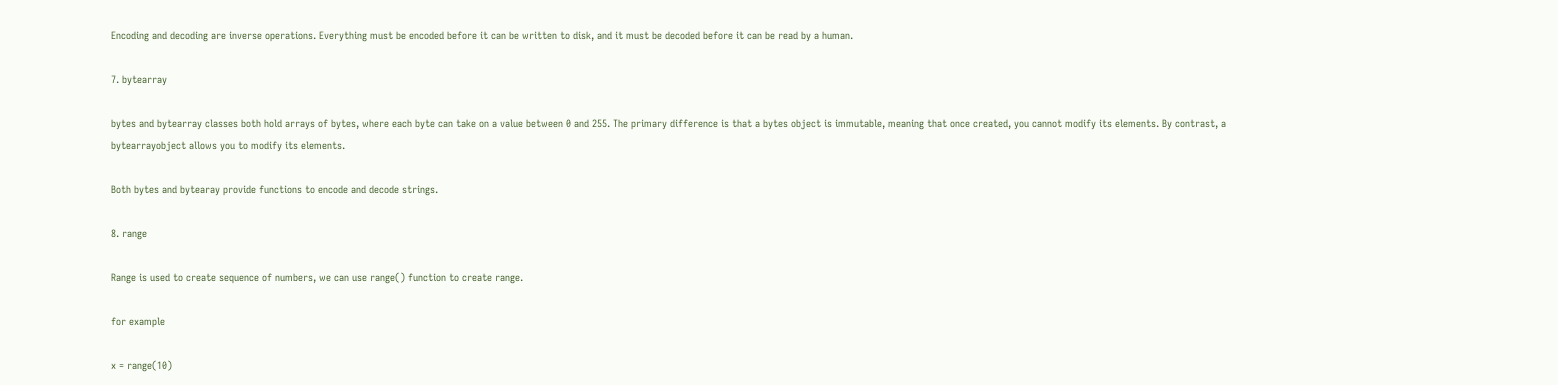Encoding and decoding are inverse operations. Everything must be encoded before it can be written to disk, and it must be decoded before it can be read by a human.

7. bytearray

bytes and bytearray classes both hold arrays of bytes, where each byte can take on a value between 0 and 255. The primary difference is that a bytes object is immutable, meaning that once created, you cannot modify its elements. By contrast, a bytearrayobject allows you to modify its elements.

Both bytes and bytearay provide functions to encode and decode strings.

8. range

Range is used to create sequence of numbers, we can use range() function to create range.

for example

x = range(10)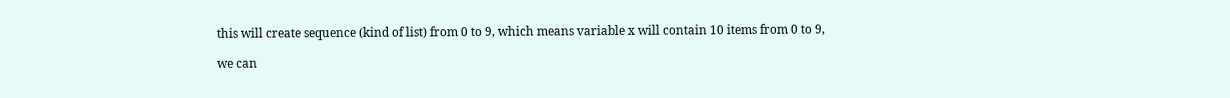this will create sequence (kind of list) from 0 to 9, which means variable x will contain 10 items from 0 to 9,

we can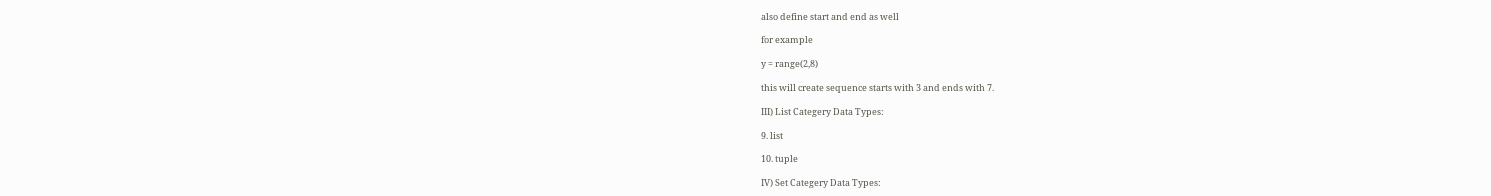also define start and end as well

for example

y = range(2,8)

this will create sequence starts with 3 and ends with 7.

III) List Categery Data Types:

9. list

10. tuple

IV) Set Categery Data Types: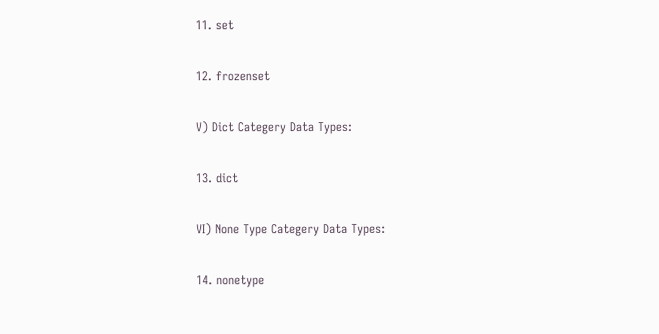11. set

12. frozenset

V) Dict Categery Data Types:

13. dict

VI) None Type Categery Data Types:

14. nonetype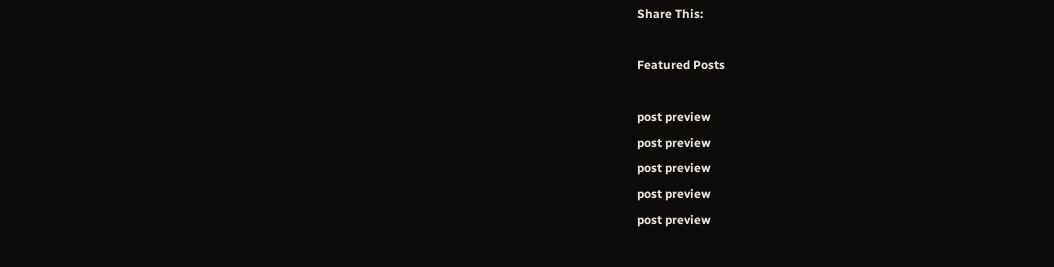Share This:

Featured Posts

post preview
post preview
post preview
post preview
post preview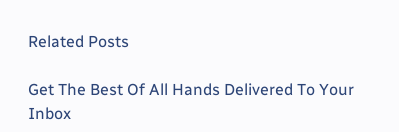Related Posts

Get The Best Of All Hands Delivered To Your Inbox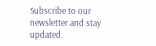Subscribe to our newsletter and stay updated.